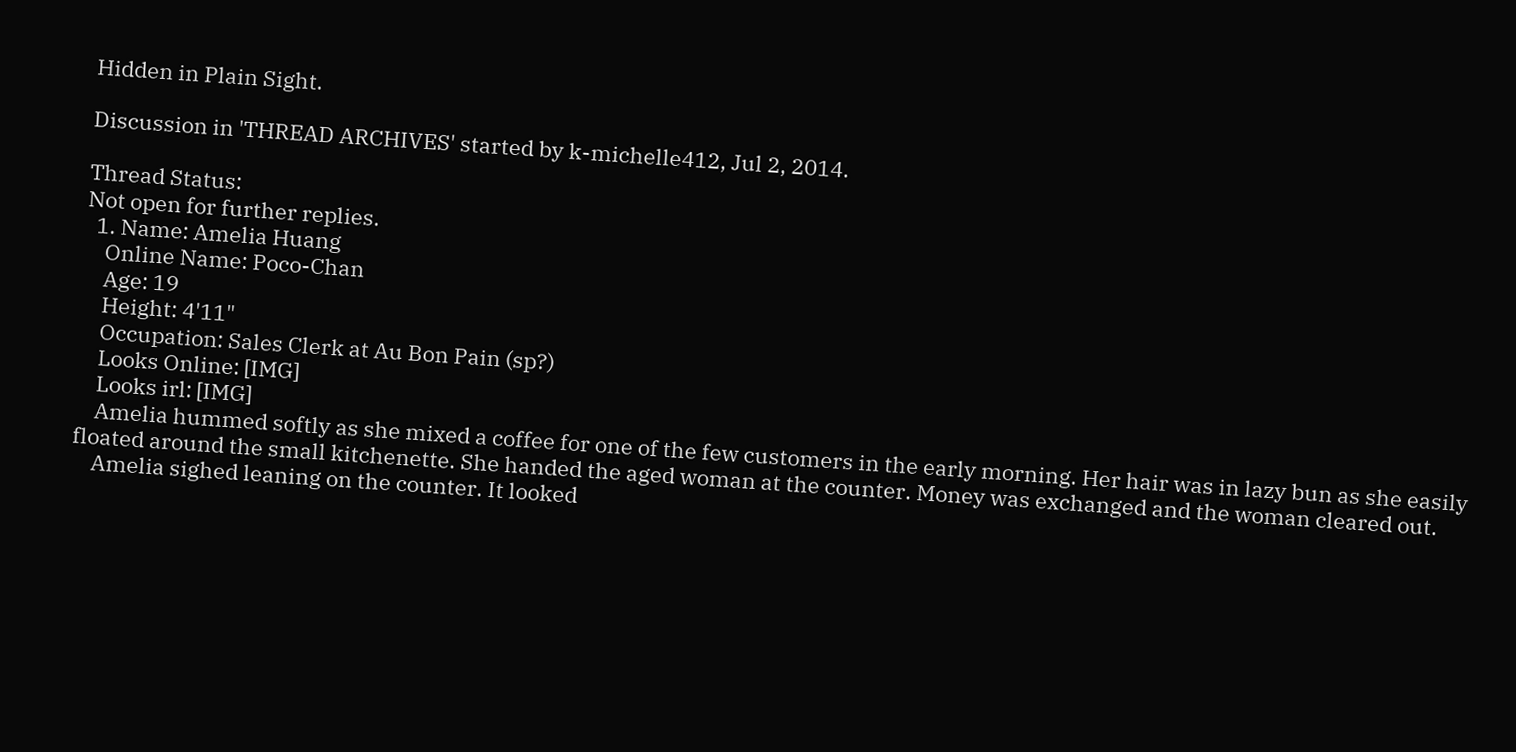Hidden in Plain Sight.

Discussion in 'THREAD ARCHIVES' started by k-michelle412, Jul 2, 2014.

Thread Status:
Not open for further replies.
  1. Name: Amelia Huang
    Online Name: Poco-Chan
    Age: 19
    Height: 4'11"
    Occupation: Sales Clerk at Au Bon Pain (sp?)
    Looks Online: [IMG]
    Looks irl: [IMG]
    Amelia hummed softly as she mixed a coffee for one of the few customers in the early morning. Her hair was in lazy bun as she easily floated around the small kitchenette. She handed the aged woman at the counter. Money was exchanged and the woman cleared out.
    Amelia sighed leaning on the counter. It looked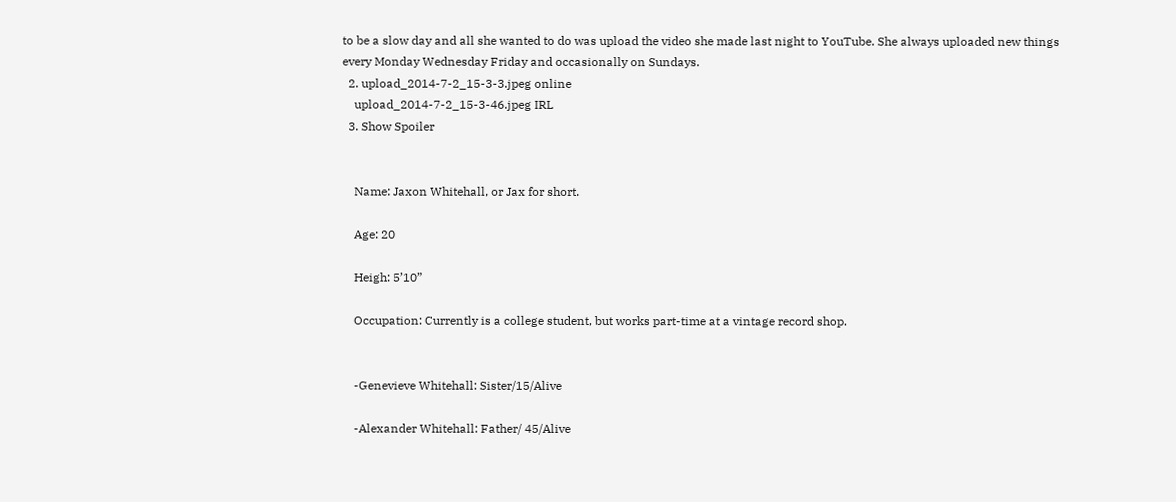to be a slow day and all she wanted to do was upload the video she made last night to YouTube. She always uploaded new things every Monday Wednesday Friday and occasionally on Sundays.
  2. upload_2014-7-2_15-3-3.jpeg online
    upload_2014-7-2_15-3-46.jpeg IRL
  3. Show Spoiler


    Name: Jaxon Whitehall, or Jax for short.

    Age: 20

    Heigh: 5’10”

    Occupation: Currently is a college student, but works part-time at a vintage record shop.


    -Genevieve Whitehall: Sister/15/Alive

    -Alexander Whitehall: Father/ 45/Alive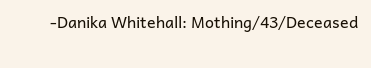-Danika Whitehall: Mothing/43/Deceased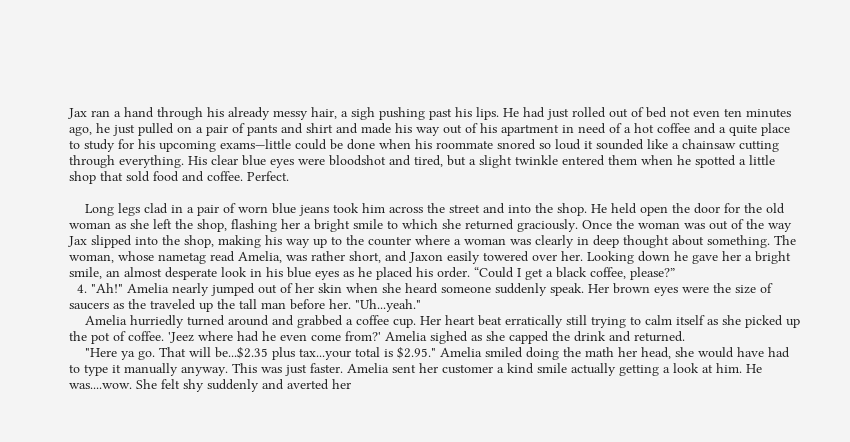Jax ran a hand through his already messy hair, a sigh pushing past his lips. He had just rolled out of bed not even ten minutes ago, he just pulled on a pair of pants and shirt and made his way out of his apartment in need of a hot coffee and a quite place to study for his upcoming exams—little could be done when his roommate snored so loud it sounded like a chainsaw cutting through everything. His clear blue eyes were bloodshot and tired, but a slight twinkle entered them when he spotted a little shop that sold food and coffee. Perfect.

    Long legs clad in a pair of worn blue jeans took him across the street and into the shop. He held open the door for the old woman as she left the shop, flashing her a bright smile to which she returned graciously. Once the woman was out of the way Jax slipped into the shop, making his way up to the counter where a woman was clearly in deep thought about something. The woman, whose nametag read Amelia, was rather short, and Jaxon easily towered over her. Looking down he gave her a bright smile, an almost desperate look in his blue eyes as he placed his order. “Could I get a black coffee, please?”
  4. "Ah!" Amelia nearly jumped out of her skin when she heard someone suddenly speak. Her brown eyes were the size of saucers as the traveled up the tall man before her. "Uh...yeah."
    Amelia hurriedly turned around and grabbed a coffee cup. Her heart beat erratically still trying to calm itself as she picked up the pot of coffee. 'Jeez where had he even come from?' Amelia sighed as she capped the drink and returned.
    "Here ya go. That will be...$2.35 plus tax...your total is $2.95." Amelia smiled doing the math her head, she would have had to type it manually anyway. This was just faster. Amelia sent her customer a kind smile actually getting a look at him. He was....wow. She felt shy suddenly and averted her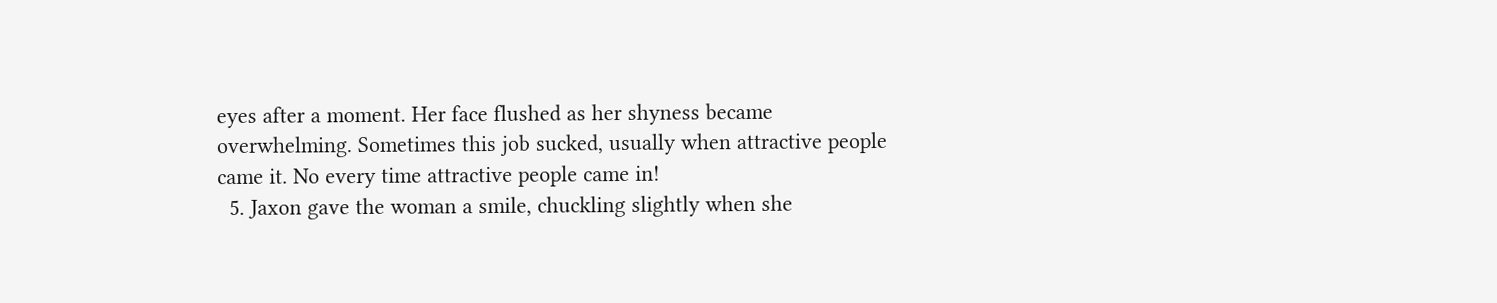eyes after a moment. Her face flushed as her shyness became overwhelming. Sometimes this job sucked, usually when attractive people came it. No every time attractive people came in!
  5. Jaxon gave the woman a smile, chuckling slightly when she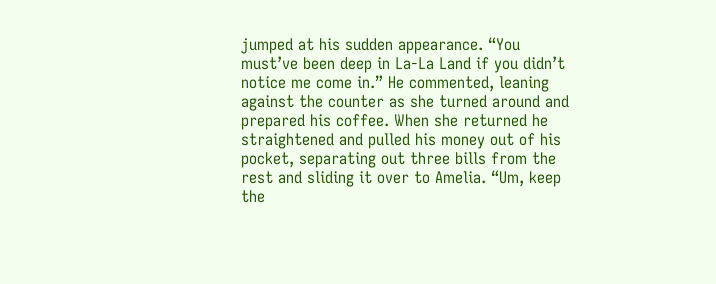jumped at his sudden appearance. “You must’ve been deep in La-La Land if you didn’t notice me come in.” He commented, leaning against the counter as she turned around and prepared his coffee. When she returned he straightened and pulled his money out of his pocket, separating out three bills from the rest and sliding it over to Amelia. “Um, keep the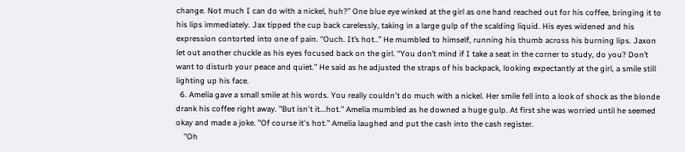change. Not much I can do with a nickel, huh?” One blue eye winked at the girl as one hand reached out for his coffee, bringing it to his lips immediately. Jax tipped the cup back carelessly, taking in a large gulp of the scalding liquid. His eyes widened and his expression contorted into one of pain. “Ouch. It’s hot..” He mumbled to himself, running his thumb across his burning lips. Jaxon let out another chuckle as his eyes focused back on the girl. “You don’t mind if I take a seat in the corner to study, do you? Don’t want to disturb your peace and quiet.” He said as he adjusted the straps of his backpack, looking expectantly at the girl, a smile still lighting up his face.
  6. Amelia gave a small smile at his words. You really couldn't do much with a nickel. Her smile fell into a look of shock as the blonde drank his coffee right away. "But isn't it...hot." Amelia mumbled as he downed a huge gulp. At first she was worried until he seemed okay and made a joke. "Of course it's hot." Amelia laughed and put the cash into the cash register.
    "Oh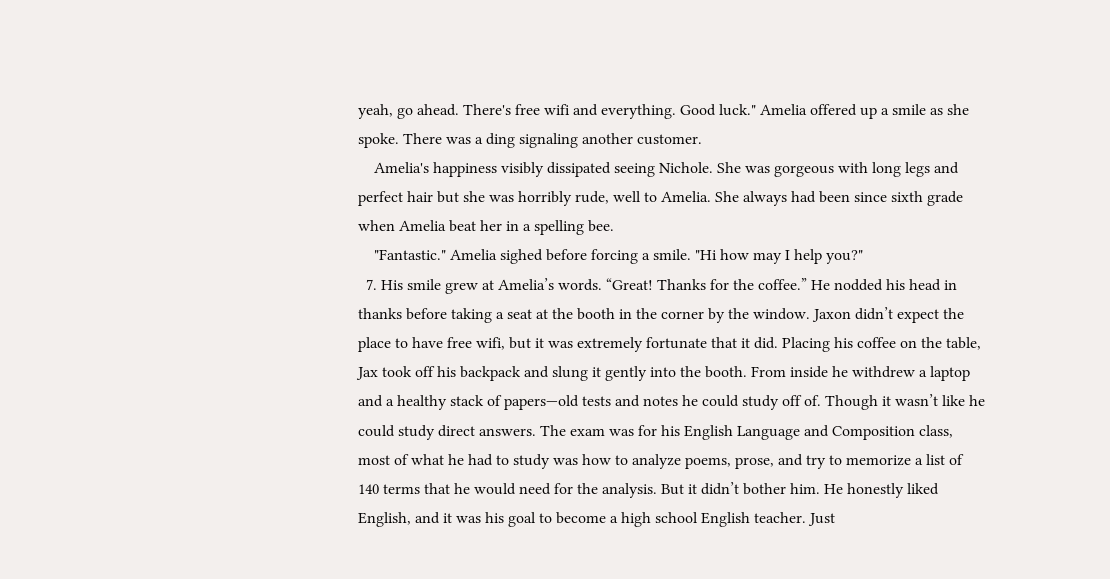yeah, go ahead. There's free wifi and everything. Good luck." Amelia offered up a smile as she spoke. There was a ding signaling another customer.
    Amelia's happiness visibly dissipated seeing Nichole. She was gorgeous with long legs and perfect hair but she was horribly rude, well to Amelia. She always had been since sixth grade when Amelia beat her in a spelling bee.
    "Fantastic." Amelia sighed before forcing a smile. "Hi how may I help you?"
  7. His smile grew at Amelia’s words. “Great! Thanks for the coffee.” He nodded his head in thanks before taking a seat at the booth in the corner by the window. Jaxon didn’t expect the place to have free wifi, but it was extremely fortunate that it did. Placing his coffee on the table, Jax took off his backpack and slung it gently into the booth. From inside he withdrew a laptop and a healthy stack of papers—old tests and notes he could study off of. Though it wasn’t like he could study direct answers. The exam was for his English Language and Composition class, most of what he had to study was how to analyze poems, prose, and try to memorize a list of 140 terms that he would need for the analysis. But it didn’t bother him. He honestly liked English, and it was his goal to become a high school English teacher. Just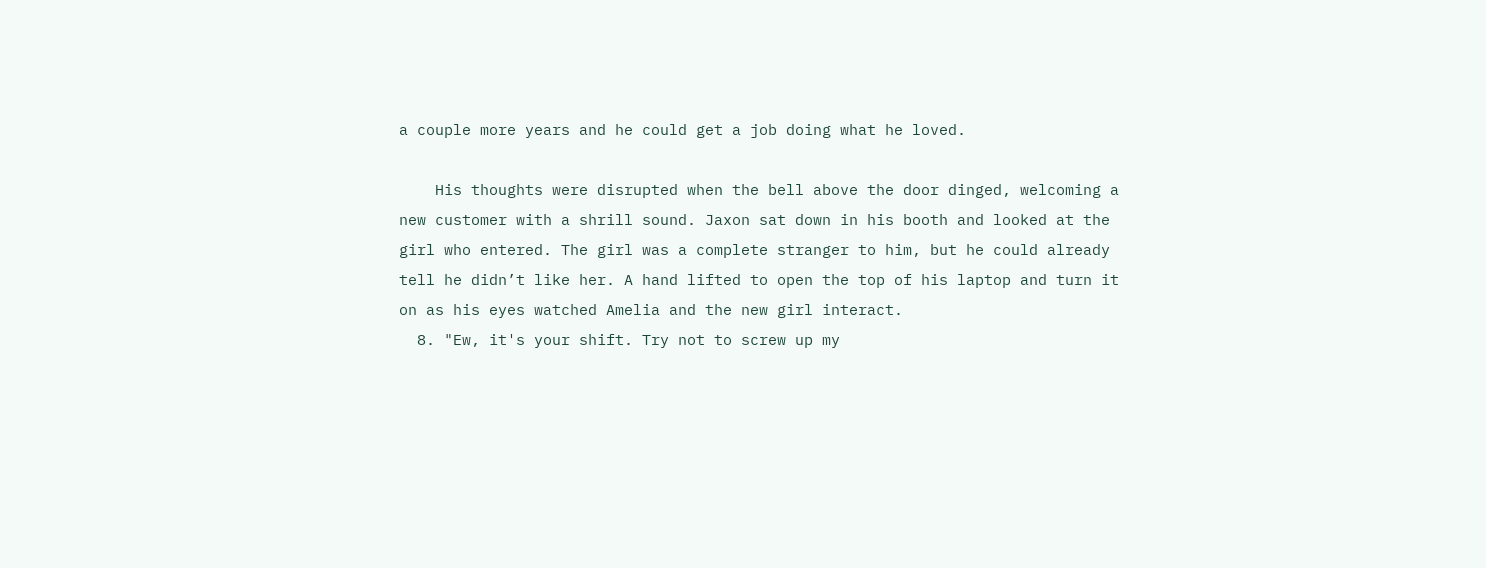a couple more years and he could get a job doing what he loved.

    His thoughts were disrupted when the bell above the door dinged, welcoming a new customer with a shrill sound. Jaxon sat down in his booth and looked at the girl who entered. The girl was a complete stranger to him, but he could already tell he didn’t like her. A hand lifted to open the top of his laptop and turn it on as his eyes watched Amelia and the new girl interact.
  8. "Ew, it's your shift. Try not to screw up my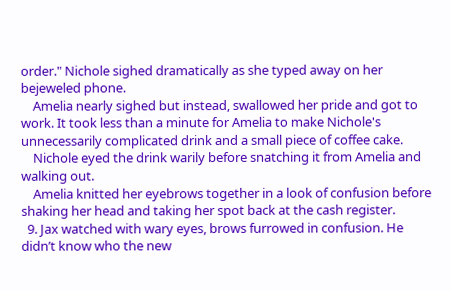order." Nichole sighed dramatically as she typed away on her bejeweled phone.
    Amelia nearly sighed but instead, swallowed her pride and got to work. It took less than a minute for Amelia to make Nichole's unnecessarily complicated drink and a small piece of coffee cake.
    Nichole eyed the drink warily before snatching it from Amelia and walking out.
    Amelia knitted her eyebrows together in a look of confusion before shaking her head and taking her spot back at the cash register.
  9. Jax watched with wary eyes, brows furrowed in confusion. He didn’t know who the new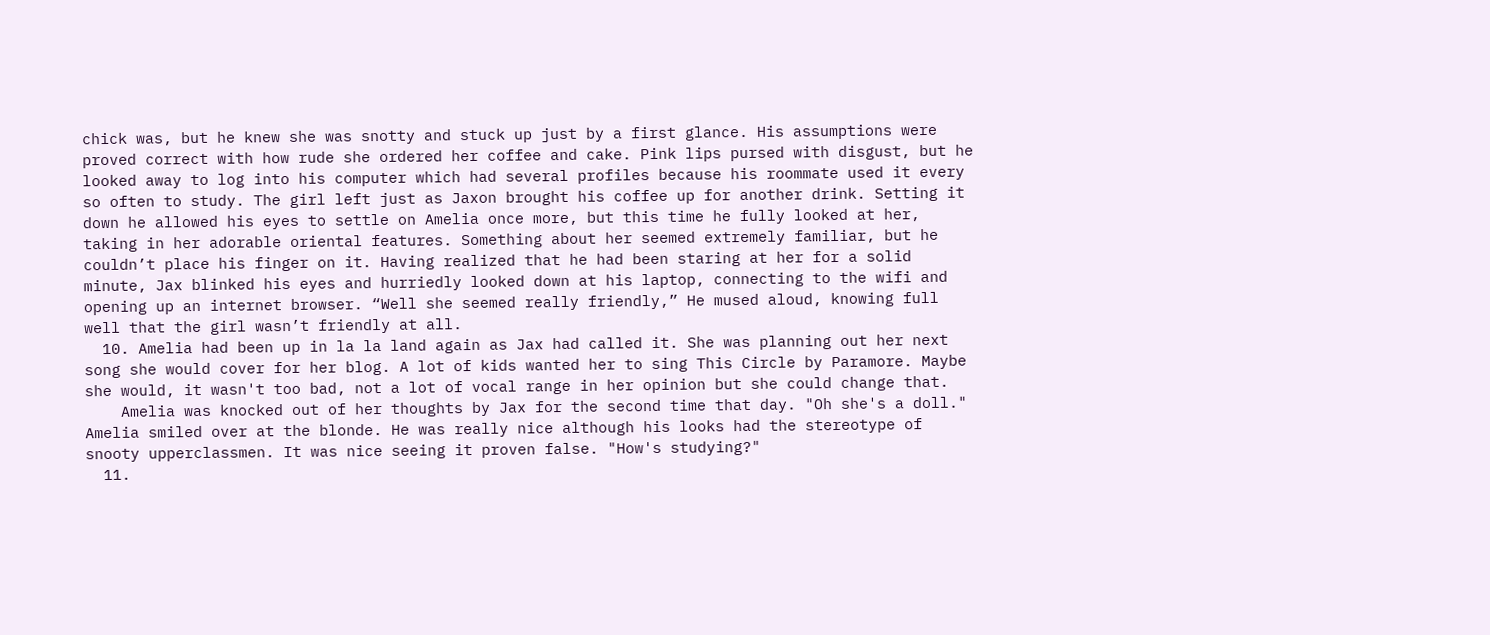chick was, but he knew she was snotty and stuck up just by a first glance. His assumptions were proved correct with how rude she ordered her coffee and cake. Pink lips pursed with disgust, but he looked away to log into his computer which had several profiles because his roommate used it every so often to study. The girl left just as Jaxon brought his coffee up for another drink. Setting it down he allowed his eyes to settle on Amelia once more, but this time he fully looked at her, taking in her adorable oriental features. Something about her seemed extremely familiar, but he couldn’t place his finger on it. Having realized that he had been staring at her for a solid minute, Jax blinked his eyes and hurriedly looked down at his laptop, connecting to the wifi and opening up an internet browser. “Well she seemed really friendly,” He mused aloud, knowing full well that the girl wasn’t friendly at all.
  10. Amelia had been up in la la land again as Jax had called it. She was planning out her next song she would cover for her blog. A lot of kids wanted her to sing This Circle by Paramore. Maybe she would, it wasn't too bad, not a lot of vocal range in her opinion but she could change that.
    Amelia was knocked out of her thoughts by Jax for the second time that day. "Oh she's a doll." Amelia smiled over at the blonde. He was really nice although his looks had the stereotype of snooty upperclassmen. It was nice seeing it proven false. "How's studying?"
  11.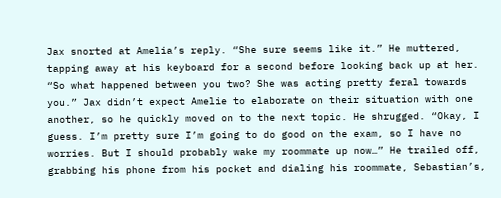Jax snorted at Amelia’s reply. “She sure seems like it.” He muttered, tapping away at his keyboard for a second before looking back up at her. “So what happened between you two? She was acting pretty feral towards you.” Jax didn’t expect Amelie to elaborate on their situation with one another, so he quickly moved on to the next topic. He shrugged. “Okay, I guess. I’m pretty sure I’m going to do good on the exam, so I have no worries. But I should probably wake my roommate up now…” He trailed off, grabbing his phone from his pocket and dialing his roommate, Sebastian’s,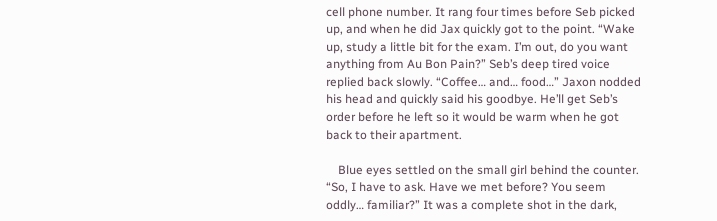cell phone number. It rang four times before Seb picked up, and when he did Jax quickly got to the point. “Wake up, study a little bit for the exam. I’m out, do you want anything from Au Bon Pain?” Seb’s deep tired voice replied back slowly. “Coffee… and… food…” Jaxon nodded his head and quickly said his goodbye. He’ll get Seb’s order before he left so it would be warm when he got back to their apartment.

    Blue eyes settled on the small girl behind the counter. “So, I have to ask. Have we met before? You seem oddly… familiar?” It was a complete shot in the dark,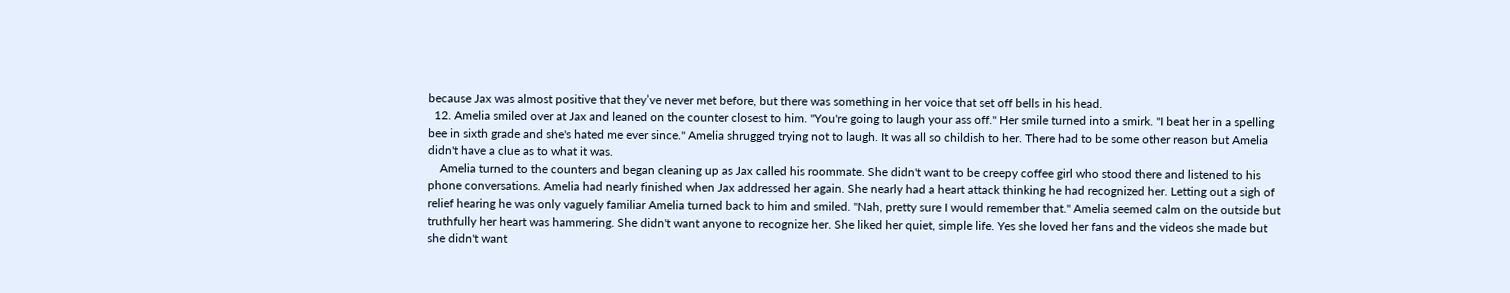because Jax was almost positive that they’ve never met before, but there was something in her voice that set off bells in his head.
  12. Amelia smiled over at Jax and leaned on the counter closest to him. "You're going to laugh your ass off." Her smile turned into a smirk. "I beat her in a spelling bee in sixth grade and she's hated me ever since." Amelia shrugged trying not to laugh. It was all so childish to her. There had to be some other reason but Amelia didn't have a clue as to what it was.
    Amelia turned to the counters and began cleaning up as Jax called his roommate. She didn't want to be creepy coffee girl who stood there and listened to his phone conversations. Amelia had nearly finished when Jax addressed her again. She nearly had a heart attack thinking he had recognized her. Letting out a sigh of relief hearing he was only vaguely familiar Amelia turned back to him and smiled. "Nah, pretty sure I would remember that." Amelia seemed calm on the outside but truthfully her heart was hammering. She didn't want anyone to recognize her. She liked her quiet, simple life. Yes she loved her fans and the videos she made but she didn't want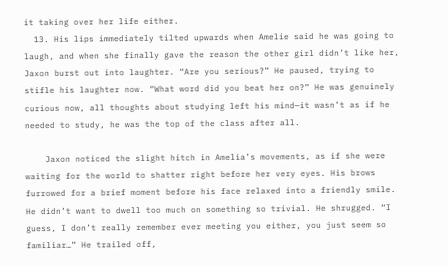it taking over her life either.
  13. His lips immediately tilted upwards when Amelie said he was going to laugh, and when she finally gave the reason the other girl didn’t like her, Jaxon burst out into laughter. “Are you serious?” He paused, trying to stifle his laughter now. “What word did you beat her on?” He was genuinely curious now, all thoughts about studying left his mind—it wasn’t as if he needed to study, he was the top of the class after all.

    Jaxon noticed the slight hitch in Amelia’s movements, as if she were waiting for the world to shatter right before her very eyes. His brows furrowed for a brief moment before his face relaxed into a friendly smile. He didn’t want to dwell too much on something so trivial. He shrugged. “I guess, I don’t really remember ever meeting you either, you just seem so familiar…” He trailed off,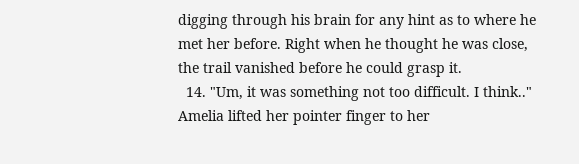digging through his brain for any hint as to where he met her before. Right when he thought he was close, the trail vanished before he could grasp it.
  14. "Um, it was something not too difficult. I think.." Amelia lifted her pointer finger to her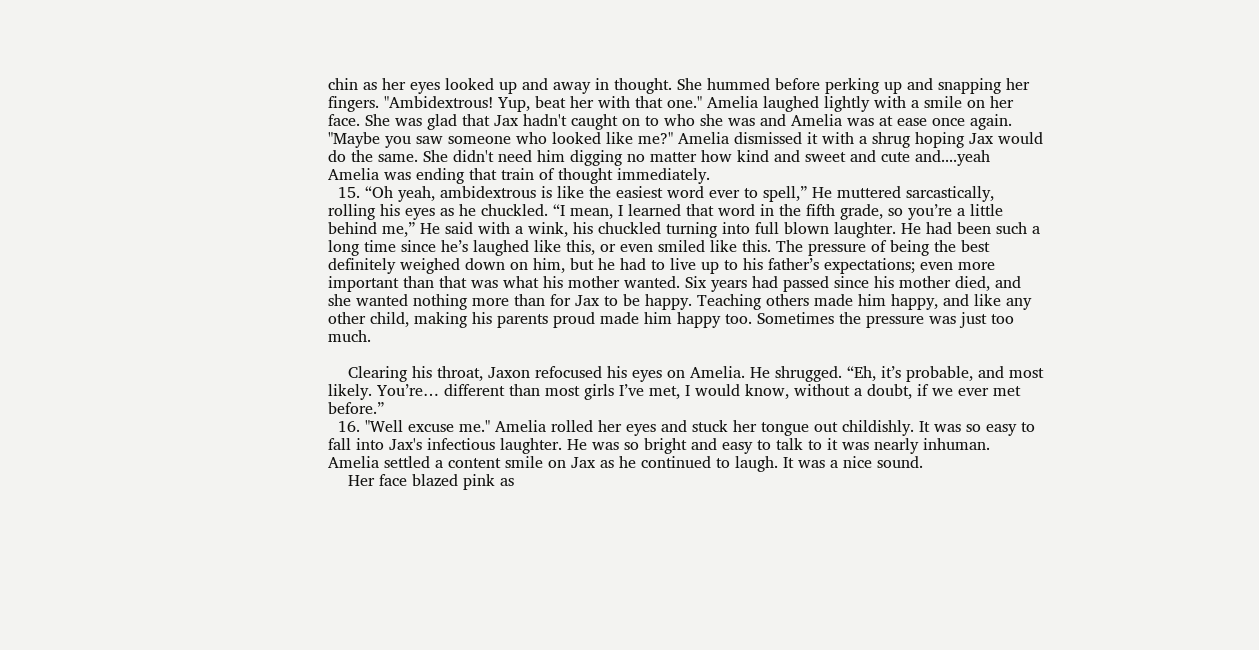chin as her eyes looked up and away in thought. She hummed before perking up and snapping her fingers. "Ambidextrous! Yup, beat her with that one." Amelia laughed lightly with a smile on her face. She was glad that Jax hadn't caught on to who she was and Amelia was at ease once again. "Maybe you saw someone who looked like me?" Amelia dismissed it with a shrug hoping Jax would do the same. She didn't need him digging no matter how kind and sweet and cute and....yeah Amelia was ending that train of thought immediately.
  15. “Oh yeah, ambidextrous is like the easiest word ever to spell,” He muttered sarcastically, rolling his eyes as he chuckled. “I mean, I learned that word in the fifth grade, so you’re a little behind me,” He said with a wink, his chuckled turning into full blown laughter. He had been such a long time since he’s laughed like this, or even smiled like this. The pressure of being the best definitely weighed down on him, but he had to live up to his father’s expectations; even more important than that was what his mother wanted. Six years had passed since his mother died, and she wanted nothing more than for Jax to be happy. Teaching others made him happy, and like any other child, making his parents proud made him happy too. Sometimes the pressure was just too much.

    Clearing his throat, Jaxon refocused his eyes on Amelia. He shrugged. “Eh, it’s probable, and most likely. You’re… different than most girls I’ve met, I would know, without a doubt, if we ever met before.”
  16. "Well excuse me." Amelia rolled her eyes and stuck her tongue out childishly. It was so easy to fall into Jax's infectious laughter. He was so bright and easy to talk to it was nearly inhuman. Amelia settled a content smile on Jax as he continued to laugh. It was a nice sound.
    Her face blazed pink as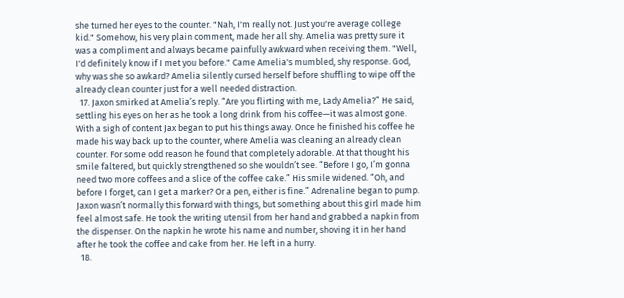she turned her eyes to the counter. "Nah, I'm really not. Just you're average college kid." Somehow, his very plain comment, made her all shy. Amelia was pretty sure it was a compliment and always became painfully awkward when receiving them. "Well, I'd definitely know if I met you before." Came Amelia's mumbled, shy response. God, why was she so awkard? Amelia silently cursed herself before shuffling to wipe off the already clean counter just for a well needed distraction.
  17. Jaxon smirked at Amelia’s reply. “Are you flirting with me, Lady Amelia?” He said, settling his eyes on her as he took a long drink from his coffee—it was almost gone. With a sigh of content Jax began to put his things away. Once he finished his coffee he made his way back up to the counter, where Amelia was cleaning an already clean counter. For some odd reason he found that completely adorable. At that thought his smile faltered, but quickly strengthened so she wouldn’t see. “Before I go, I’m gonna need two more coffees and a slice of the coffee cake.” His smile widened. “Oh, and before I forget, can I get a marker? Or a pen, either is fine.” Adrenaline began to pump. Jaxon wasn’t normally this forward with things, but something about this girl made him feel almost safe. He took the writing utensil from her hand and grabbed a napkin from the dispenser. On the napkin he wrote his name and number, shoving it in her hand after he took the coffee and cake from her. He left in a hurry.
  18.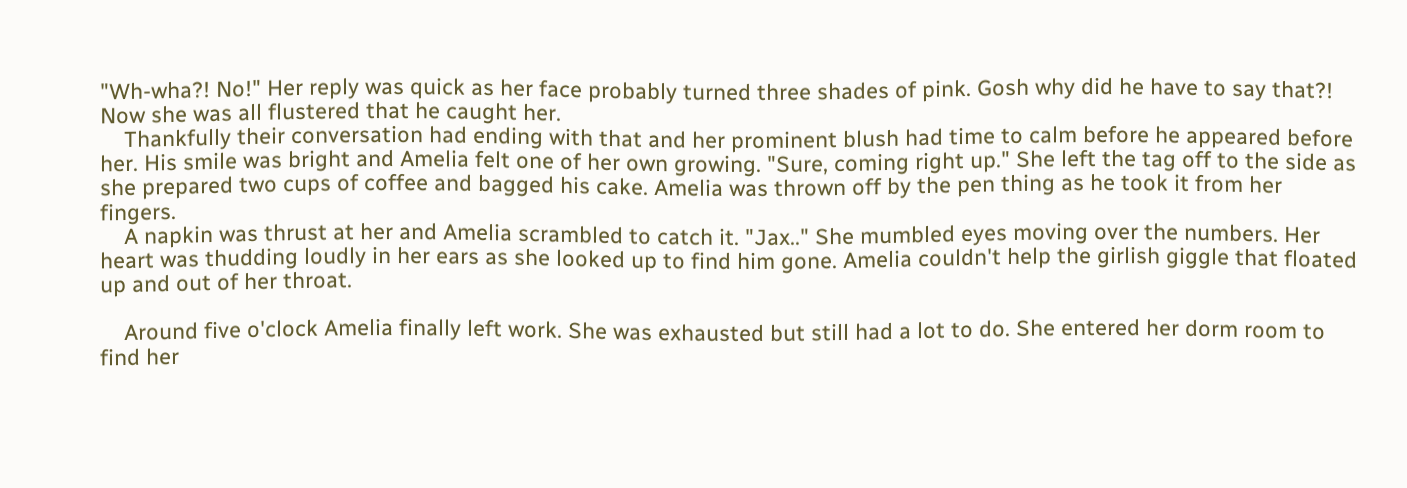"Wh-wha?! No!" Her reply was quick as her face probably turned three shades of pink. Gosh why did he have to say that?! Now she was all flustered that he caught her.
    Thankfully their conversation had ending with that and her prominent blush had time to calm before he appeared before her. His smile was bright and Amelia felt one of her own growing. "Sure, coming right up." She left the tag off to the side as she prepared two cups of coffee and bagged his cake. Amelia was thrown off by the pen thing as he took it from her fingers.
    A napkin was thrust at her and Amelia scrambled to catch it. "Jax.." She mumbled eyes moving over the numbers. Her heart was thudding loudly in her ears as she looked up to find him gone. Amelia couldn't help the girlish giggle that floated up and out of her throat.

    Around five o'clock Amelia finally left work. She was exhausted but still had a lot to do. She entered her dorm room to find her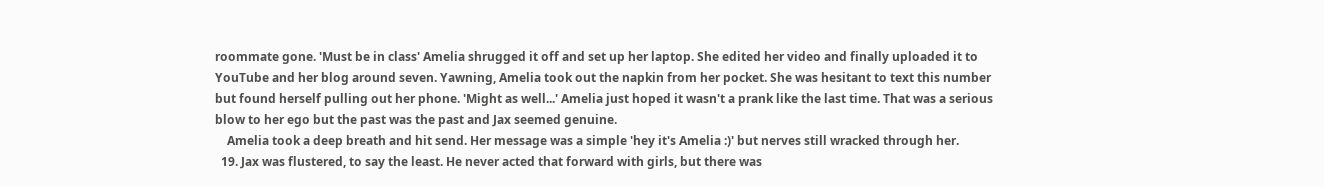roommate gone. 'Must be in class' Amelia shrugged it off and set up her laptop. She edited her video and finally uploaded it to YouTube and her blog around seven. Yawning, Amelia took out the napkin from her pocket. She was hesitant to text this number but found herself pulling out her phone. 'Might as well...' Amelia just hoped it wasn't a prank like the last time. That was a serious blow to her ego but the past was the past and Jax seemed genuine.
    Amelia took a deep breath and hit send. Her message was a simple 'hey it's Amelia :)' but nerves still wracked through her.
  19. Jax was flustered, to say the least. He never acted that forward with girls, but there was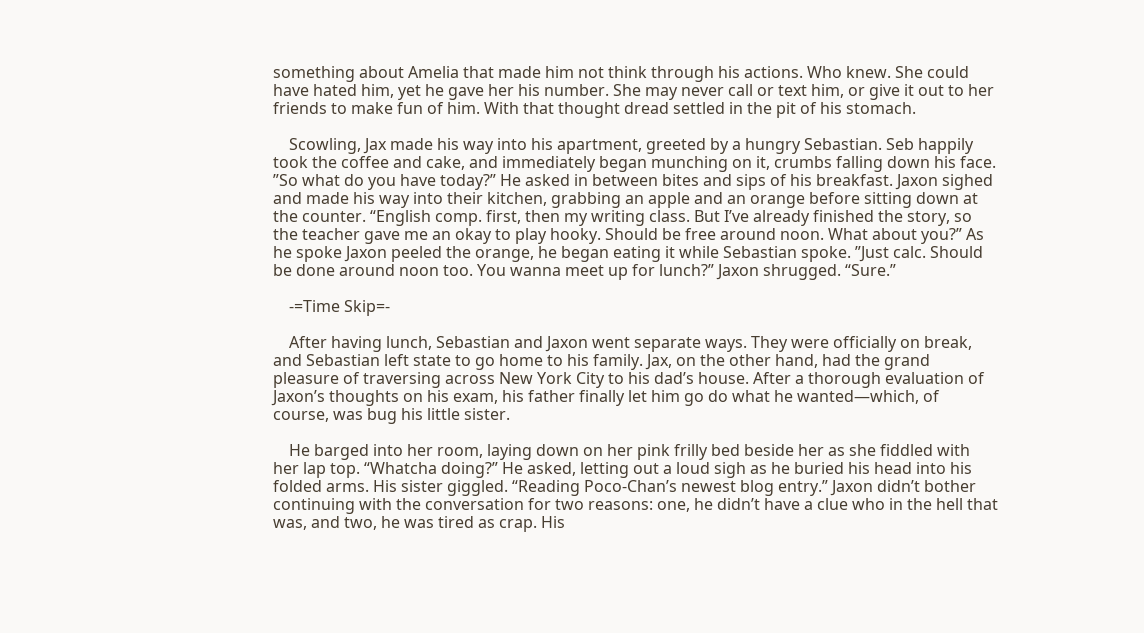something about Amelia that made him not think through his actions. Who knew. She could have hated him, yet he gave her his number. She may never call or text him, or give it out to her friends to make fun of him. With that thought dread settled in the pit of his stomach.

    Scowling, Jax made his way into his apartment, greeted by a hungry Sebastian. Seb happily took the coffee and cake, and immediately began munching on it, crumbs falling down his face. ”So what do you have today?” He asked in between bites and sips of his breakfast. Jaxon sighed and made his way into their kitchen, grabbing an apple and an orange before sitting down at the counter. “English comp. first, then my writing class. But I’ve already finished the story, so the teacher gave me an okay to play hooky. Should be free around noon. What about you?” As he spoke Jaxon peeled the orange, he began eating it while Sebastian spoke. ”Just calc. Should be done around noon too. You wanna meet up for lunch?” Jaxon shrugged. “Sure.”

    -=Time Skip=-

    After having lunch, Sebastian and Jaxon went separate ways. They were officially on break, and Sebastian left state to go home to his family. Jax, on the other hand, had the grand pleasure of traversing across New York City to his dad’s house. After a thorough evaluation of Jaxon’s thoughts on his exam, his father finally let him go do what he wanted—which, of course, was bug his little sister.

    He barged into her room, laying down on her pink frilly bed beside her as she fiddled with her lap top. “Whatcha doing?” He asked, letting out a loud sigh as he buried his head into his folded arms. His sister giggled. “Reading Poco-Chan’s newest blog entry.” Jaxon didn’t bother continuing with the conversation for two reasons: one, he didn’t have a clue who in the hell that was, and two, he was tired as crap. His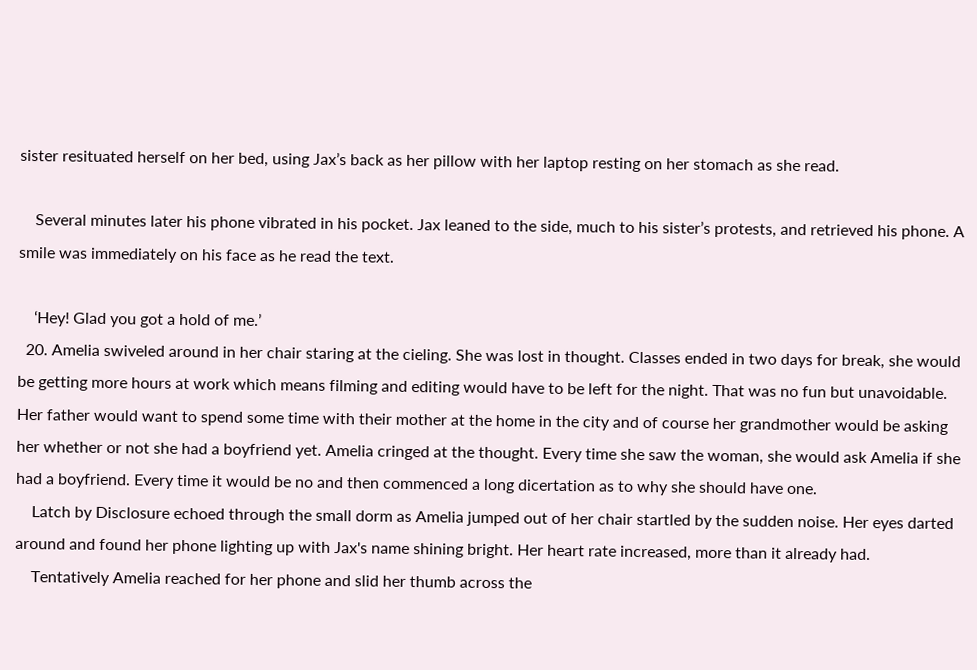sister resituated herself on her bed, using Jax’s back as her pillow with her laptop resting on her stomach as she read.

    Several minutes later his phone vibrated in his pocket. Jax leaned to the side, much to his sister’s protests, and retrieved his phone. A smile was immediately on his face as he read the text.

    ‘Hey! Glad you got a hold of me.’
  20. Amelia swiveled around in her chair staring at the cieling. She was lost in thought. Classes ended in two days for break, she would be getting more hours at work which means filming and editing would have to be left for the night. That was no fun but unavoidable. Her father would want to spend some time with their mother at the home in the city and of course her grandmother would be asking her whether or not she had a boyfriend yet. Amelia cringed at the thought. Every time she saw the woman, she would ask Amelia if she had a boyfriend. Every time it would be no and then commenced a long dicertation as to why she should have one.
    Latch by Disclosure echoed through the small dorm as Amelia jumped out of her chair startled by the sudden noise. Her eyes darted around and found her phone lighting up with Jax's name shining bright. Her heart rate increased, more than it already had.
    Tentatively Amelia reached for her phone and slid her thumb across the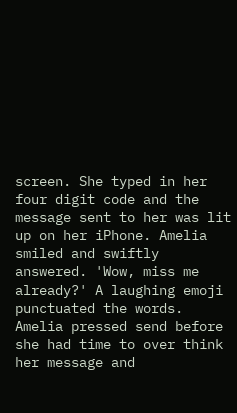screen. She typed in her four digit code and the message sent to her was lit up on her iPhone. Amelia smiled and swiftly answered. 'Wow, miss me already?' A laughing emoji punctuated the words. Amelia pressed send before she had time to over think her message and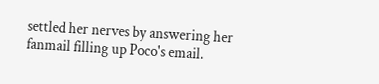settled her nerves by answering her fanmail filling up Poco's email.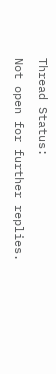Thread Status:
Not open for further replies.